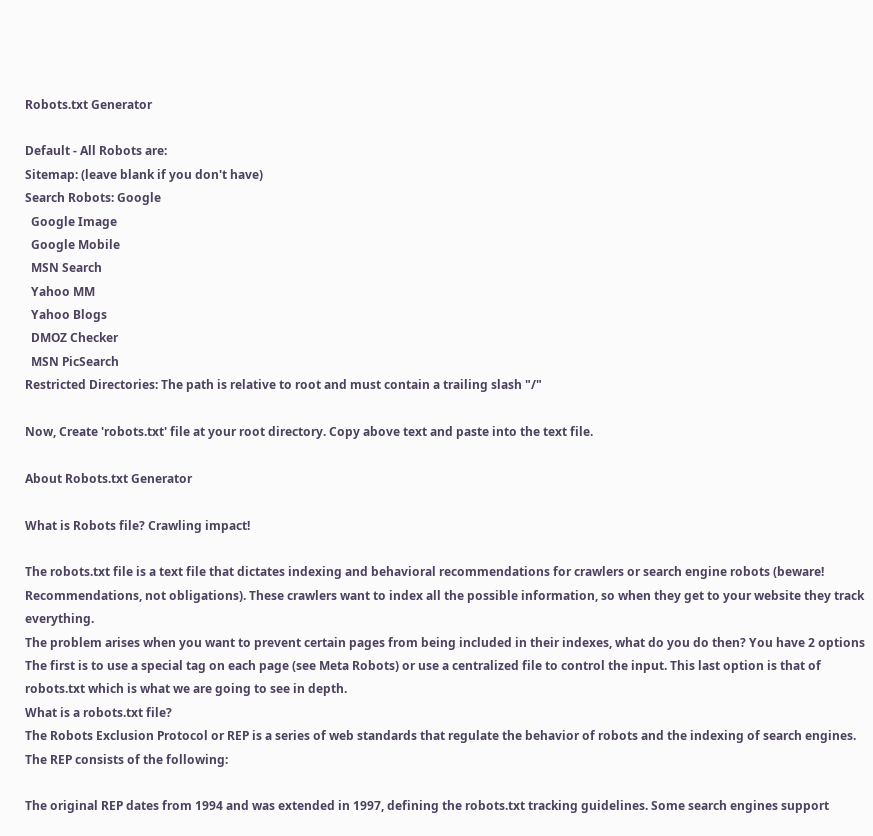Robots.txt Generator

Default - All Robots are:
Sitemap: (leave blank if you don't have)
Search Robots: Google
  Google Image
  Google Mobile
  MSN Search
  Yahoo MM
  Yahoo Blogs
  DMOZ Checker
  MSN PicSearch
Restricted Directories: The path is relative to root and must contain a trailing slash "/"

Now, Create 'robots.txt' file at your root directory. Copy above text and paste into the text file.

About Robots.txt Generator

What is Robots file? Crawling impact!

The robots.txt file is a text file that dictates indexing and behavioral recommendations for crawlers or search engine robots (beware! Recommendations, not obligations). These crawlers want to index all the possible information, so when they get to your website they track everything.
The problem arises when you want to prevent certain pages from being included in their indexes, what do you do then? You have 2 options The first is to use a special tag on each page (see Meta Robots) or use a centralized file to control the input. This last option is that of robots.txt which is what we are going to see in depth.
What is a robots.txt file?
The Robots Exclusion Protocol or REP is a series of web standards that regulate the behavior of robots and the indexing of search engines. The REP consists of the following:

The original REP dates from 1994 and was extended in 1997, defining the robots.txt tracking guidelines. Some search engines support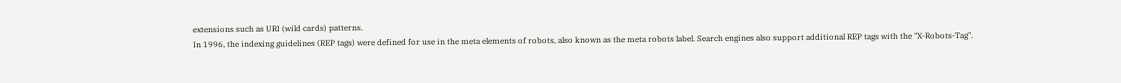extensions such as URI (wild cards) patterns.
In 1996, the indexing guidelines (REP tags) were defined for use in the meta elements of robots, also known as the meta robots label. Search engines also support additional REP tags with the "X-Robots-Tag".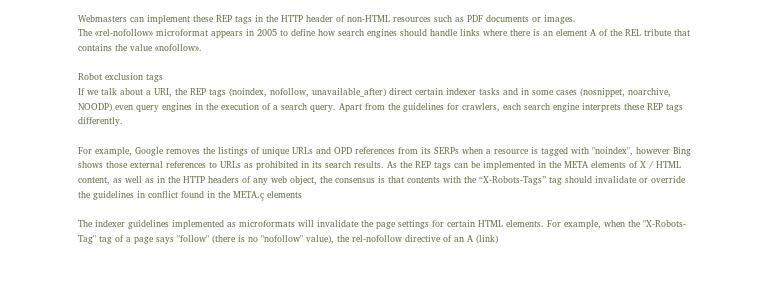Webmasters can implement these REP tags in the HTTP header of non-HTML resources such as PDF documents or images.
The «rel-nofollow» microformat appears in 2005 to define how search engines should handle links where there is an element A of the REL tribute that contains the value «nofollow».

Robot exclusion tags
If we talk about a URI, the REP tags (noindex, nofollow, unavailable_after) direct certain indexer tasks and in some cases (nosnippet, noarchive, NOODP) even query engines in the execution of a search query. Apart from the guidelines for crawlers, each search engine interprets these REP tags differently.

For example, Google removes the listings of unique URLs and OPD references from its SERPs when a resource is tagged with "noindex", however Bing shows those external references to URLs as prohibited in its search results. As the REP tags can be implemented in the META elements of X / HTML content, as well as in the HTTP headers of any web object, the consensus is that contents with the “X-Robots-Tags” tag should invalidate or override the guidelines in conflict found in the META.ç elements

The indexer guidelines implemented as microformats will invalidate the page settings for certain HTML elements. For example, when the "X-Robots-Tag" tag of a page says "follow" (there is no "nofollow" value), the rel-nofollow directive of an A (link)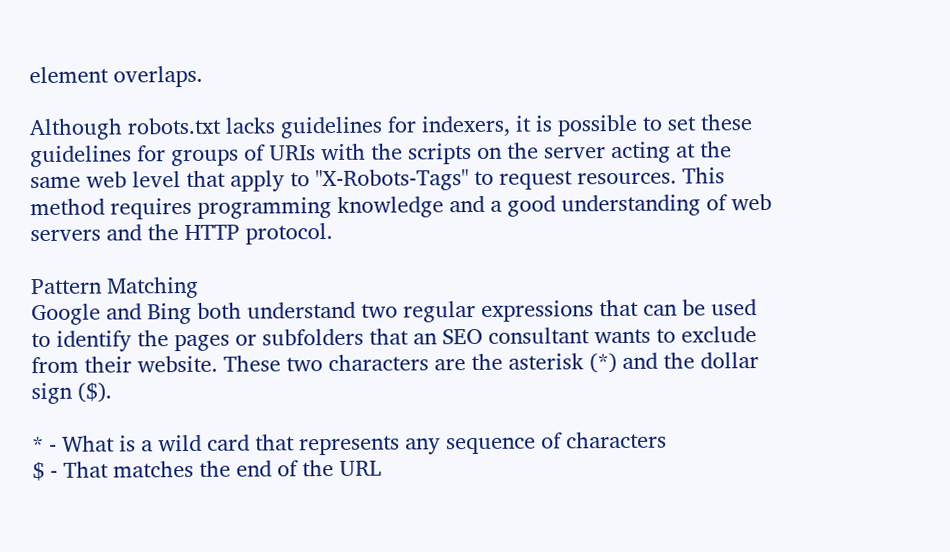element overlaps.

Although robots.txt lacks guidelines for indexers, it is possible to set these guidelines for groups of URIs with the scripts on the server acting at the same web level that apply to "X-Robots-Tags" to request resources. This method requires programming knowledge and a good understanding of web servers and the HTTP protocol.

Pattern Matching
Google and Bing both understand two regular expressions that can be used to identify the pages or subfolders that an SEO consultant wants to exclude from their website. These two characters are the asterisk (*) and the dollar sign ($).

* - What is a wild card that represents any sequence of characters
$ - That matches the end of the URL